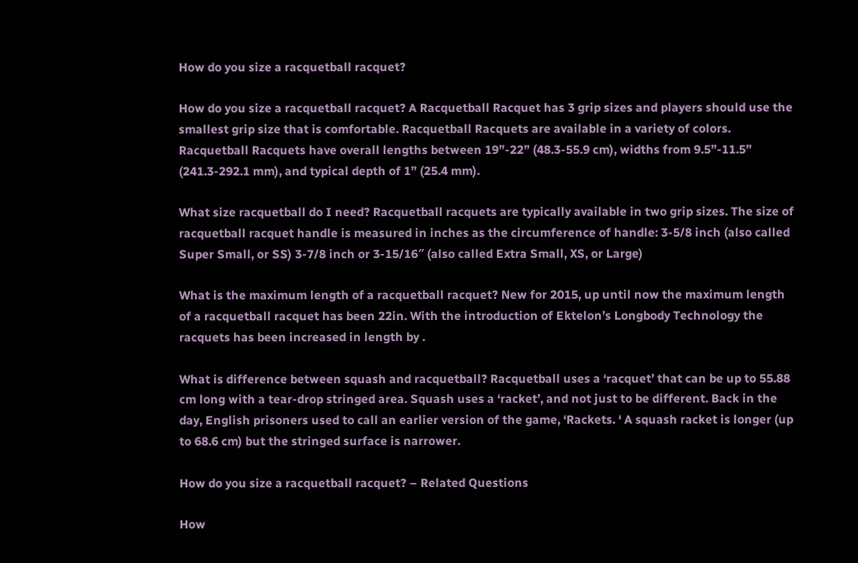How do you size a racquetball racquet?

How do you size a racquetball racquet? A Racquetball Racquet has 3 grip sizes and players should use the smallest grip size that is comfortable. Racquetball Racquets are available in a variety of colors. Racquetball Racquets have overall lengths between 19”-22” (48.3-55.9 cm), widths from 9.5”-11.5” (241.3-292.1 mm), and typical depth of 1” (25.4 mm).

What size racquetball do I need? Racquetball racquets are typically available in two grip sizes. The size of racquetball racquet handle is measured in inches as the circumference of handle: 3-5/8 inch (also called Super Small, or SS) 3-7/8 inch or 3-15/16″ (also called Extra Small, XS, or Large)

What is the maximum length of a racquetball racquet? New for 2015, up until now the maximum length of a racquetball racquet has been 22in. With the introduction of Ektelon’s Longbody Technology the racquets has been increased in length by .

What is difference between squash and racquetball? Racquetball uses a ‘racquet’ that can be up to 55.88 cm long with a tear-drop stringed area. Squash uses a ‘racket’, and not just to be different. Back in the day, English prisoners used to call an earlier version of the game, ‘Rackets. ‘ A squash racket is longer (up to 68.6 cm) but the stringed surface is narrower.

How do you size a racquetball racquet? – Related Questions

How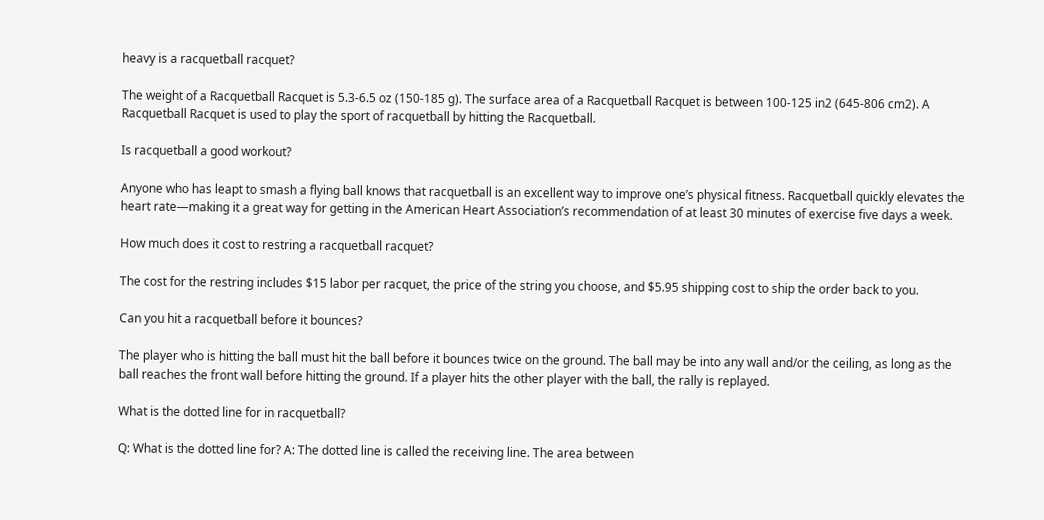heavy is a racquetball racquet?

The weight of a Racquetball Racquet is 5.3-6.5 oz (150-185 g). The surface area of a Racquetball Racquet is between 100-125 in2 (645-806 cm2). A Racquetball Racquet is used to play the sport of racquetball by hitting the Racquetball.

Is racquetball a good workout?

Anyone who has leapt to smash a flying ball knows that racquetball is an excellent way to improve one’s physical fitness. Racquetball quickly elevates the heart rate—making it a great way for getting in the American Heart Association’s recommendation of at least 30 minutes of exercise five days a week.

How much does it cost to restring a racquetball racquet?

The cost for the restring includes $15 labor per racquet, the price of the string you choose, and $5.95 shipping cost to ship the order back to you.

Can you hit a racquetball before it bounces?

The player who is hitting the ball must hit the ball before it bounces twice on the ground. The ball may be into any wall and/or the ceiling, as long as the ball reaches the front wall before hitting the ground. If a player hits the other player with the ball, the rally is replayed.

What is the dotted line for in racquetball?

Q: What is the dotted line for? A: The dotted line is called the receiving line. The area between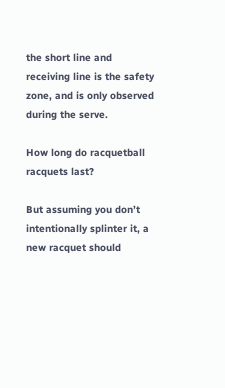the short line and receiving line is the safety zone, and is only observed during the serve.

How long do racquetball racquets last?

But assuming you don’t intentionally splinter it, a new racquet should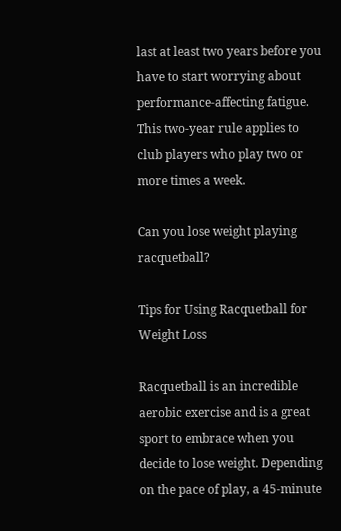last at least two years before you have to start worrying about performance-affecting fatigue. This two-year rule applies to club players who play two or more times a week.

Can you lose weight playing racquetball?

Tips for Using Racquetball for Weight Loss

Racquetball is an incredible aerobic exercise and is a great sport to embrace when you decide to lose weight. Depending on the pace of play, a 45-minute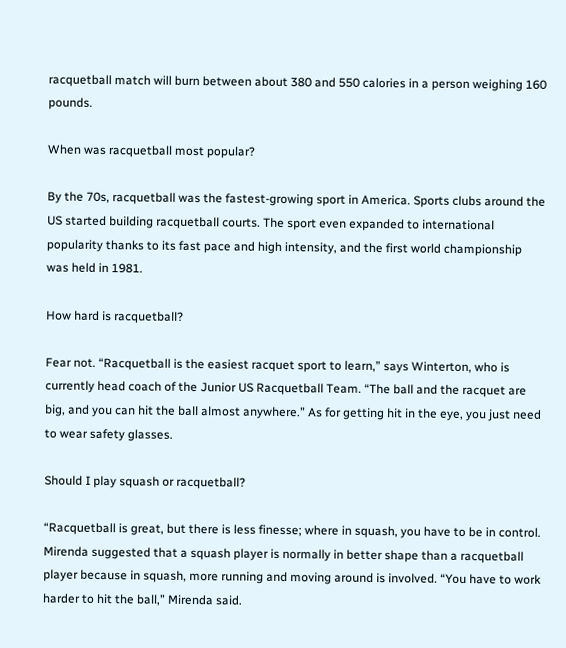racquetball match will burn between about 380 and 550 calories in a person weighing 160 pounds.

When was racquetball most popular?

By the 70s, racquetball was the fastest-growing sport in America. Sports clubs around the US started building racquetball courts. The sport even expanded to international popularity thanks to its fast pace and high intensity, and the first world championship was held in 1981.

How hard is racquetball?

Fear not. “Racquetball is the easiest racquet sport to learn,” says Winterton, who is currently head coach of the Junior US Racquetball Team. “The ball and the racquet are big, and you can hit the ball almost anywhere.” As for getting hit in the eye, you just need to wear safety glasses.

Should I play squash or racquetball?

“Racquetball is great, but there is less finesse; where in squash, you have to be in control. Mirenda suggested that a squash player is normally in better shape than a racquetball player because in squash, more running and moving around is involved. “You have to work harder to hit the ball,” Mirenda said.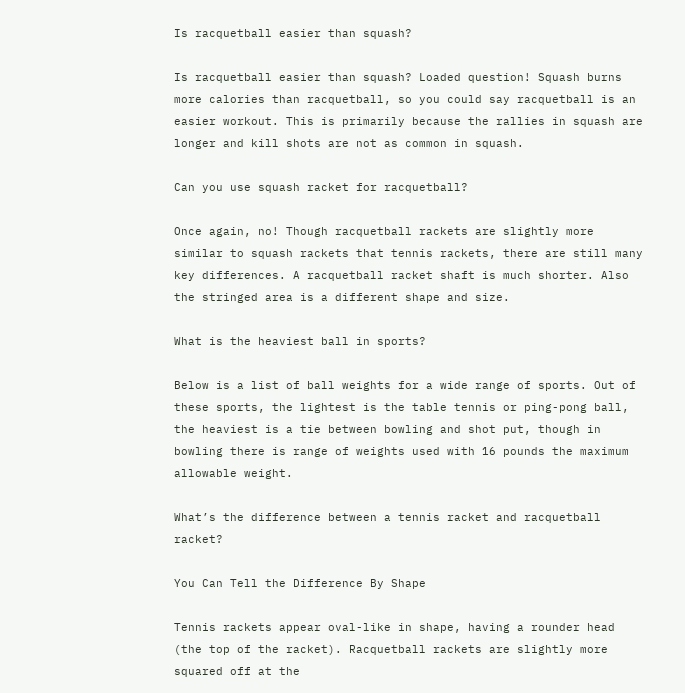Is racquetball easier than squash?

Is racquetball easier than squash? Loaded question! Squash burns more calories than racquetball, so you could say racquetball is an easier workout. This is primarily because the rallies in squash are longer and kill shots are not as common in squash.

Can you use squash racket for racquetball?

Once again, no! Though racquetball rackets are slightly more similar to squash rackets that tennis rackets, there are still many key differences. A racquetball racket shaft is much shorter. Also the stringed area is a different shape and size.

What is the heaviest ball in sports?

Below is a list of ball weights for a wide range of sports. Out of these sports, the lightest is the table tennis or ping-pong ball, the heaviest is a tie between bowling and shot put, though in bowling there is range of weights used with 16 pounds the maximum allowable weight.

What’s the difference between a tennis racket and racquetball racket?

You Can Tell the Difference By Shape

Tennis rackets appear oval-like in shape, having a rounder head (the top of the racket). Racquetball rackets are slightly more squared off at the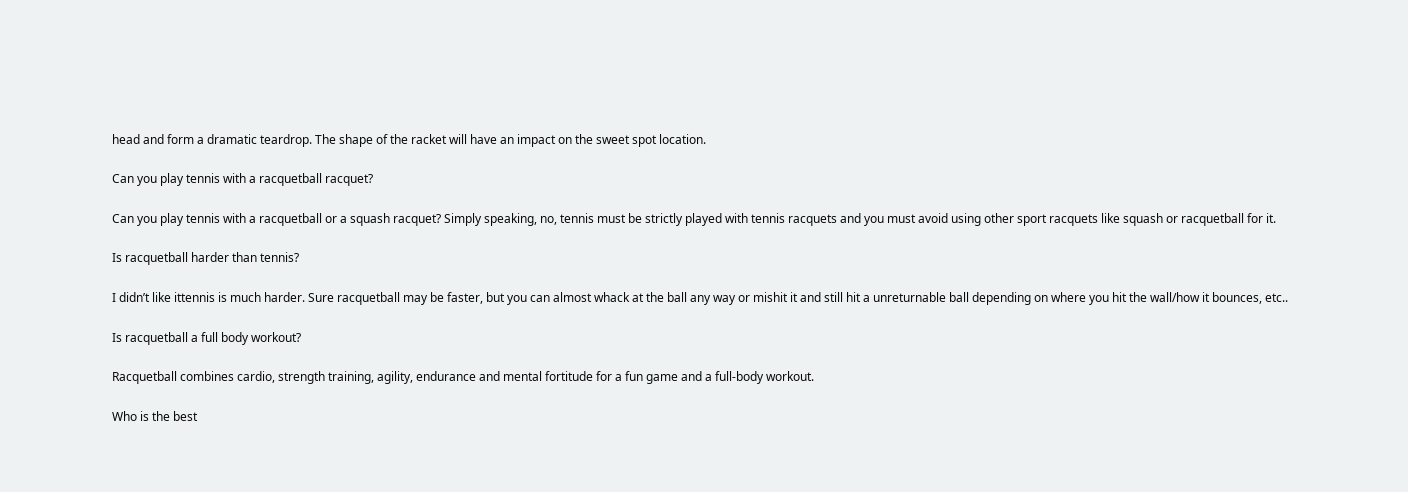head and form a dramatic teardrop. The shape of the racket will have an impact on the sweet spot location.

Can you play tennis with a racquetball racquet?

Can you play tennis with a racquetball or a squash racquet? Simply speaking, no, tennis must be strictly played with tennis racquets and you must avoid using other sport racquets like squash or racquetball for it.

Is racquetball harder than tennis?

I didn’t like ittennis is much harder. Sure racquetball may be faster, but you can almost whack at the ball any way or mishit it and still hit a unreturnable ball depending on where you hit the wall/how it bounces, etc..

Is racquetball a full body workout?

Racquetball combines cardio, strength training, agility, endurance and mental fortitude for a fun game and a full-body workout.

Who is the best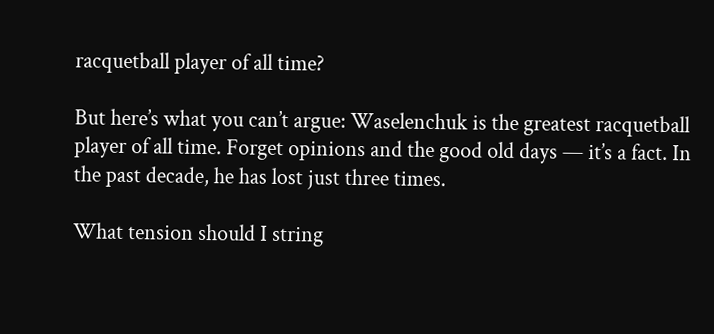racquetball player of all time?

But here’s what you can’t argue: Waselenchuk is the greatest racquetball player of all time. Forget opinions and the good old days — it’s a fact. In the past decade, he has lost just three times.

What tension should I string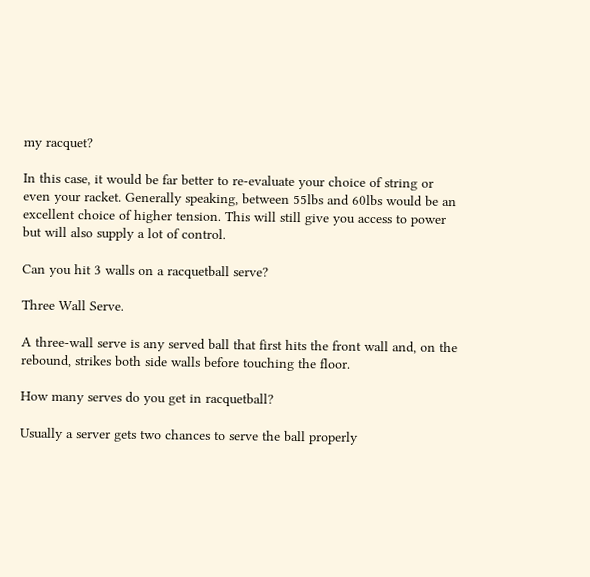my racquet?

In this case, it would be far better to re-evaluate your choice of string or even your racket. Generally speaking, between 55lbs and 60lbs would be an excellent choice of higher tension. This will still give you access to power but will also supply a lot of control.

Can you hit 3 walls on a racquetball serve?

Three Wall Serve.

A three-wall serve is any served ball that first hits the front wall and, on the rebound, strikes both side walls before touching the floor.

How many serves do you get in racquetball?

Usually a server gets two chances to serve the ball properly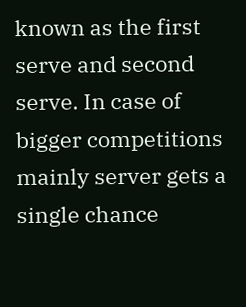known as the first serve and second serve. In case of bigger competitions mainly server gets a single chance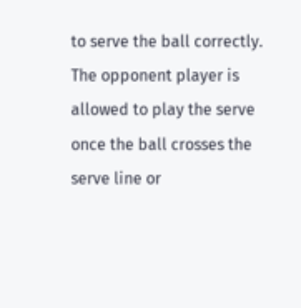to serve the ball correctly. The opponent player is allowed to play the serve once the ball crosses the serve line or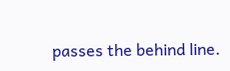passes the behind line.